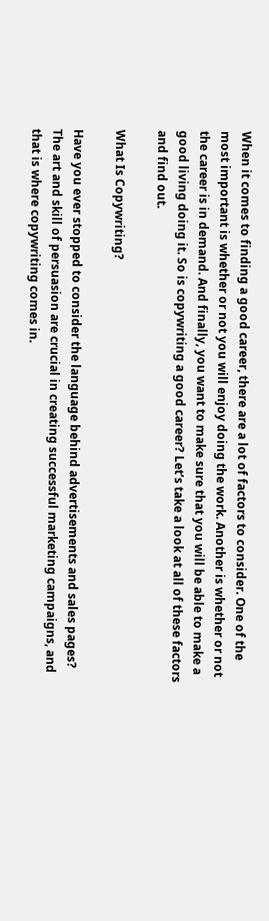When it comes to finding a good career, there are a lot of factors to consider. One of the most important is whether or not you will enjoy doing the work. Another is whether or not the career is in demand. And finally, you want to make sure that you will be able to make a good living doing it. So is copywriting a good career? Let’s take a look at all of these factors and find out.

What Is Copywriting?

Have you ever stopped to consider the language behind advertisements and sales pages? The art and skill of persuasion are crucial in creating successful marketing campaigns, and that is where copywriting comes in.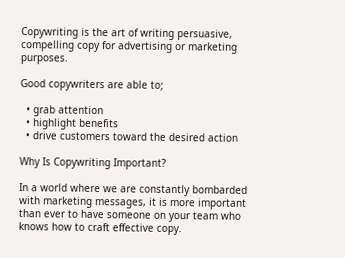Copywriting is the art of writing persuasive, compelling copy for advertising or marketing purposes.

Good copywriters are able to;

  • grab attention
  • highlight benefits
  • drive customers toward the desired action

Why Is Copywriting Important?

In a world where we are constantly bombarded with marketing messages, it is more important than ever to have someone on your team who knows how to craft effective copy.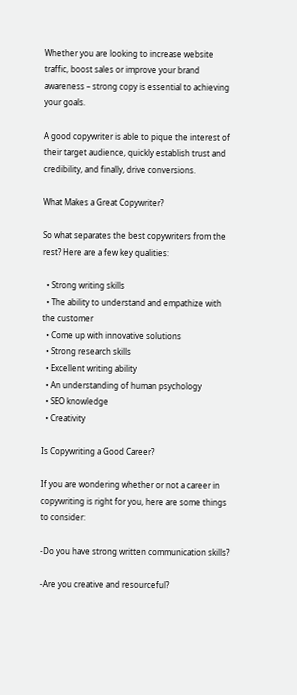Whether you are looking to increase website traffic, boost sales or improve your brand awareness – strong copy is essential to achieving your goals.

A good copywriter is able to pique the interest of their target audience, quickly establish trust and credibility, and finally, drive conversions.

What Makes a Great Copywriter?

So what separates the best copywriters from the rest? Here are a few key qualities:

  • Strong writing skills
  • The ability to understand and empathize with the customer
  • Come up with innovative solutions
  • Strong research skills
  • Excellent writing ability
  • An understanding of human psychology
  • SEO knowledge
  • Creativity

Is Copywriting a Good Career?

If you are wondering whether or not a career in copywriting is right for you, here are some things to consider:

-Do you have strong written communication skills?

-Are you creative and resourceful?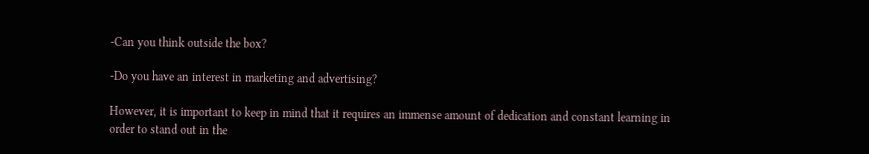-Can you think outside the box?

-Do you have an interest in marketing and advertising?

However, it is important to keep in mind that it requires an immense amount of dedication and constant learning in order to stand out in the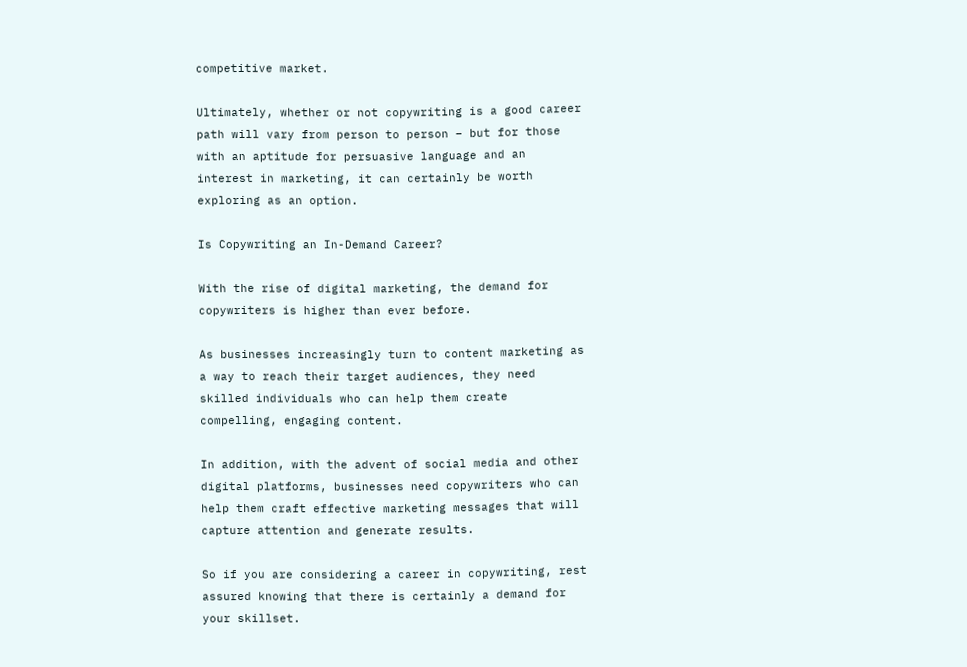competitive market.

Ultimately, whether or not copywriting is a good career path will vary from person to person – but for those with an aptitude for persuasive language and an interest in marketing, it can certainly be worth exploring as an option.

Is Copywriting an In-Demand Career?

With the rise of digital marketing, the demand for copywriters is higher than ever before.

As businesses increasingly turn to content marketing as a way to reach their target audiences, they need skilled individuals who can help them create compelling, engaging content.

In addition, with the advent of social media and other digital platforms, businesses need copywriters who can help them craft effective marketing messages that will capture attention and generate results.

So if you are considering a career in copywriting, rest assured knowing that there is certainly a demand for your skillset.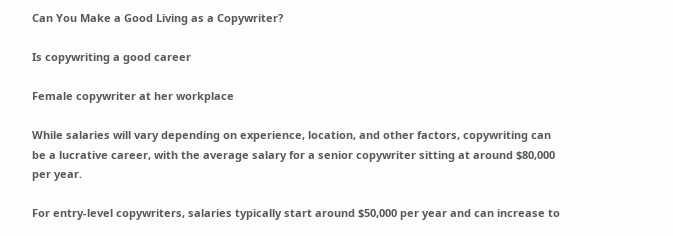Can You Make a Good Living as a Copywriter?

Is copywriting a good career

Female copywriter at her workplace

While salaries will vary depending on experience, location, and other factors, copywriting can be a lucrative career, with the average salary for a senior copywriter sitting at around $80,000 per year.

For entry-level copywriters, salaries typically start around $50,000 per year and can increase to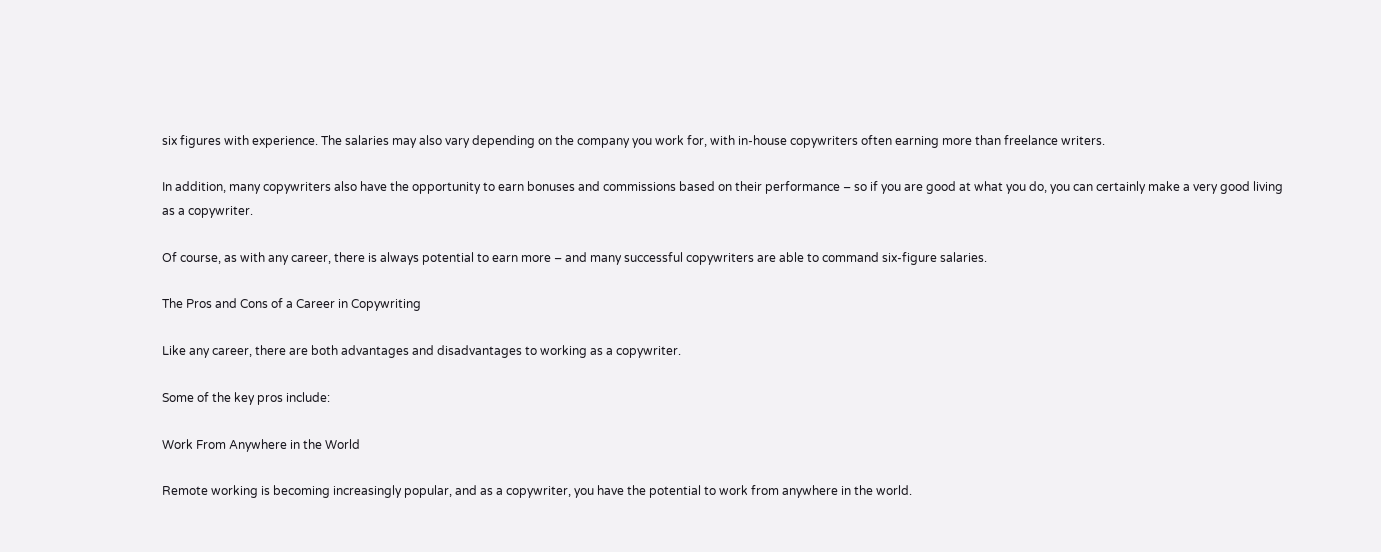six figures with experience. The salaries may also vary depending on the company you work for, with in-house copywriters often earning more than freelance writers.

In addition, many copywriters also have the opportunity to earn bonuses and commissions based on their performance – so if you are good at what you do, you can certainly make a very good living as a copywriter.

Of course, as with any career, there is always potential to earn more – and many successful copywriters are able to command six-figure salaries.

The Pros and Cons of a Career in Copywriting

Like any career, there are both advantages and disadvantages to working as a copywriter.

Some of the key pros include:

Work From Anywhere in the World

Remote working is becoming increasingly popular, and as a copywriter, you have the potential to work from anywhere in the world.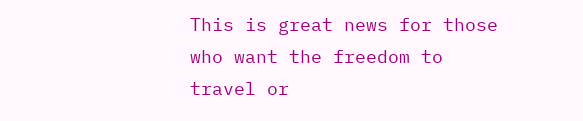This is great news for those who want the freedom to travel or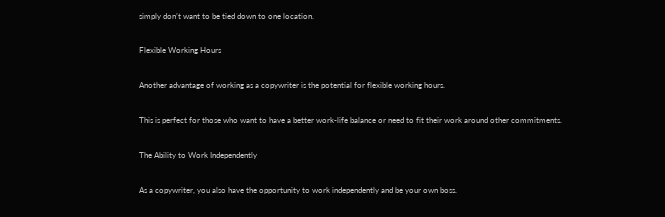simply don’t want to be tied down to one location.

Flexible Working Hours

Another advantage of working as a copywriter is the potential for flexible working hours.

This is perfect for those who want to have a better work-life balance or need to fit their work around other commitments.

The Ability to Work Independently

As a copywriter, you also have the opportunity to work independently and be your own boss.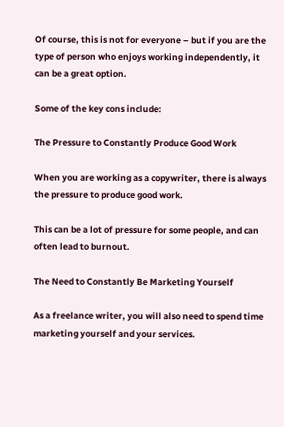Of course, this is not for everyone – but if you are the type of person who enjoys working independently, it can be a great option.

Some of the key cons include:

The Pressure to Constantly Produce Good Work

When you are working as a copywriter, there is always the pressure to produce good work.

This can be a lot of pressure for some people, and can often lead to burnout.

The Need to Constantly Be Marketing Yourself

As a freelance writer, you will also need to spend time marketing yourself and your services.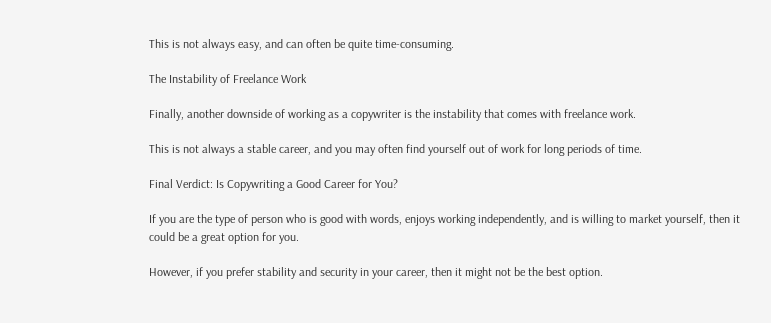This is not always easy, and can often be quite time-consuming.

The Instability of Freelance Work

Finally, another downside of working as a copywriter is the instability that comes with freelance work.

This is not always a stable career, and you may often find yourself out of work for long periods of time.

Final Verdict: Is Copywriting a Good Career for You?

If you are the type of person who is good with words, enjoys working independently, and is willing to market yourself, then it could be a great option for you.

However, if you prefer stability and security in your career, then it might not be the best option.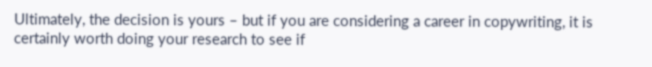Ultimately, the decision is yours – but if you are considering a career in copywriting, it is certainly worth doing your research to see if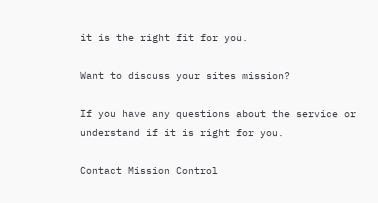it is the right fit for you.

Want to discuss your sites mission?

If you have any questions about the service or understand if it is right for you.

Contact Mission Control